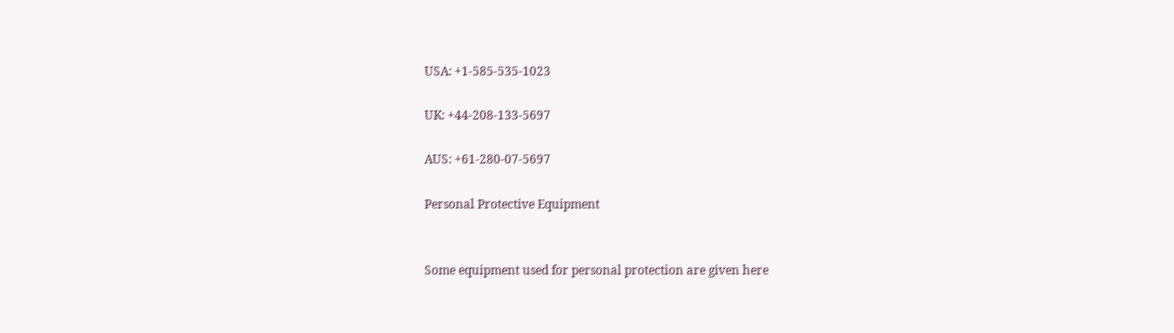USA: +1-585-535-1023

UK: +44-208-133-5697

AUS: +61-280-07-5697

Personal Protective Equipment


Some equipment used for personal protection are given here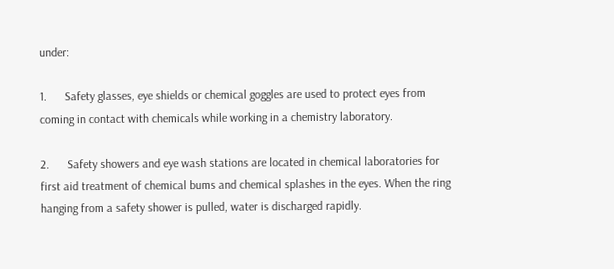under:

1.      Safety glasses, eye shields or chemical goggles are used to protect eyes from coming in contact with chemicals while working in a chemistry laboratory.

2.      Safety showers and eye wash stations are located in chemical laboratories for first aid treatment of chemical bums and chemical splashes in the eyes. When the ring hanging from a safety shower is pulled, water is discharged rapidly.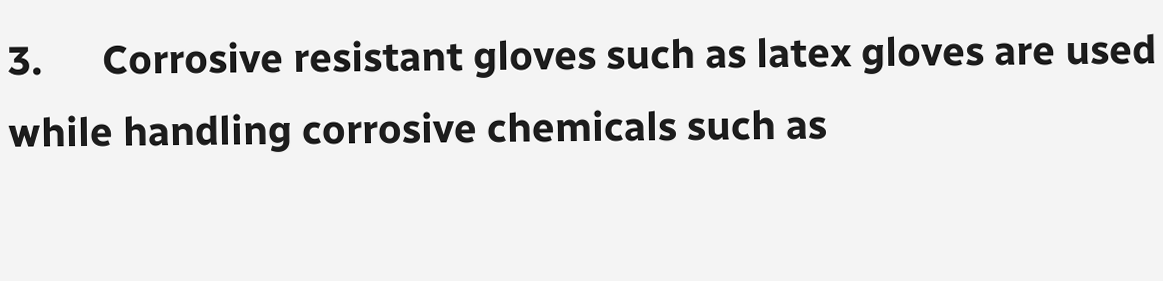3.      Corrosive resistant gloves such as latex gloves are used while handling corrosive chemicals such as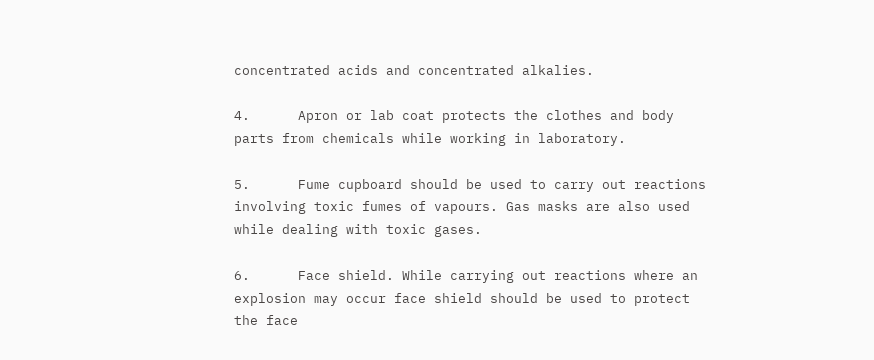concentrated acids and concentrated alkalies.

4.      Apron or lab coat protects the clothes and body parts from chemicals while working in laboratory.

5.      Fume cupboard should be used to carry out reactions involving toxic fumes of vapours. Gas masks are also used while dealing with toxic gases.

6.      Face shield. While carrying out reactions where an explosion may occur face shield should be used to protect the face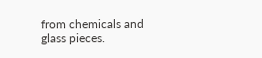from chemicals and glass pieces.